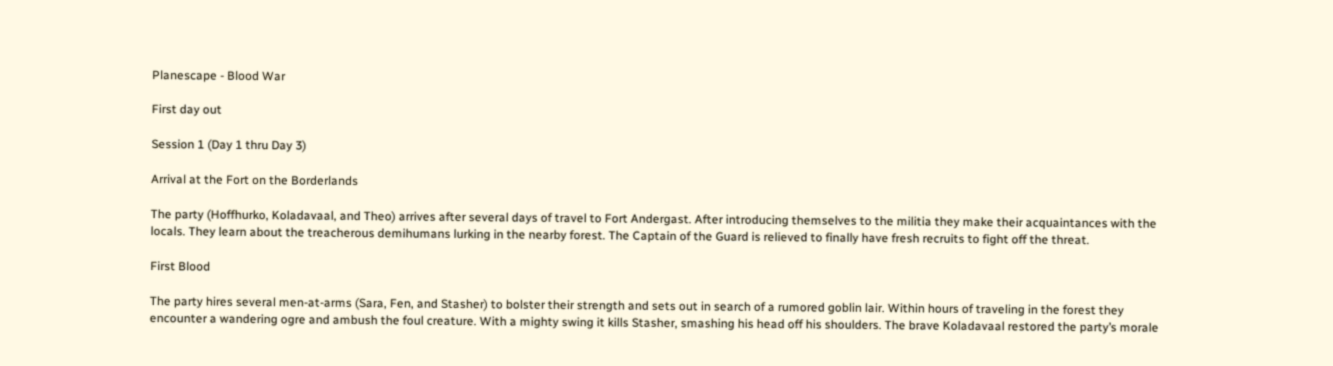Planescape - Blood War

First day out

Session 1 (Day 1 thru Day 3)

Arrival at the Fort on the Borderlands

The party (Hoffhurko, Koladavaal, and Theo) arrives after several days of travel to Fort Andergast. After introducing themselves to the militia they make their acquaintances with the locals. They learn about the treacherous demihumans lurking in the nearby forest. The Captain of the Guard is relieved to finally have fresh recruits to fight off the threat.

First Blood

The party hires several men-at-arms (Sara, Fen, and Stasher) to bolster their strength and sets out in search of a rumored goblin lair. Within hours of traveling in the forest they encounter a wandering ogre and ambush the foul creature. With a mighty swing it kills Stasher, smashing his head off his shoulders. The brave Koladavaal restored the party’s morale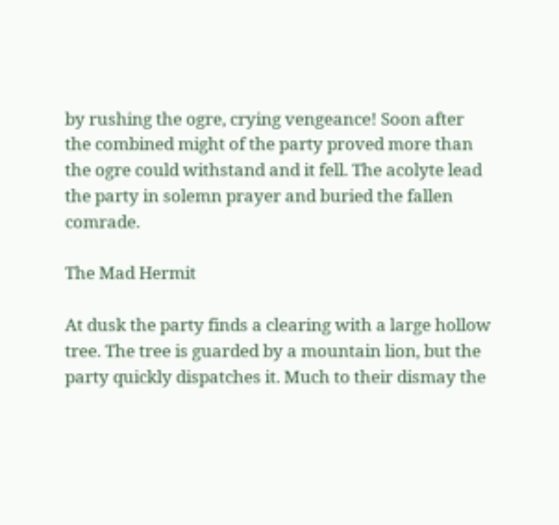by rushing the ogre, crying vengeance! Soon after the combined might of the party proved more than the ogre could withstand and it fell. The acolyte lead the party in solemn prayer and buried the fallen comrade.

The Mad Hermit

At dusk the party finds a clearing with a large hollow tree. The tree is guarded by a mountain lion, but the party quickly dispatches it. Much to their dismay the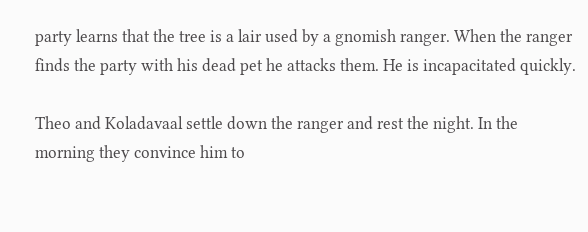party learns that the tree is a lair used by a gnomish ranger. When the ranger finds the party with his dead pet he attacks them. He is incapacitated quickly.

Theo and Koladavaal settle down the ranger and rest the night. In the morning they convince him to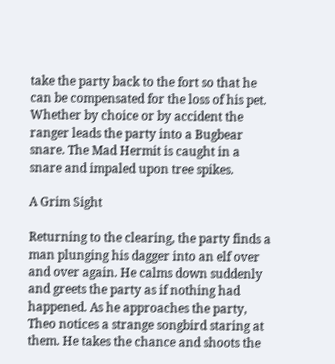take the party back to the fort so that he can be compensated for the loss of his pet. Whether by choice or by accident the ranger leads the party into a Bugbear snare. The Mad Hermit is caught in a snare and impaled upon tree spikes.

A Grim Sight

Returning to the clearing, the party finds a man plunging his dagger into an elf over and over again. He calms down suddenly and greets the party as if nothing had happened. As he approaches the party, Theo notices a strange songbird staring at them. He takes the chance and shoots the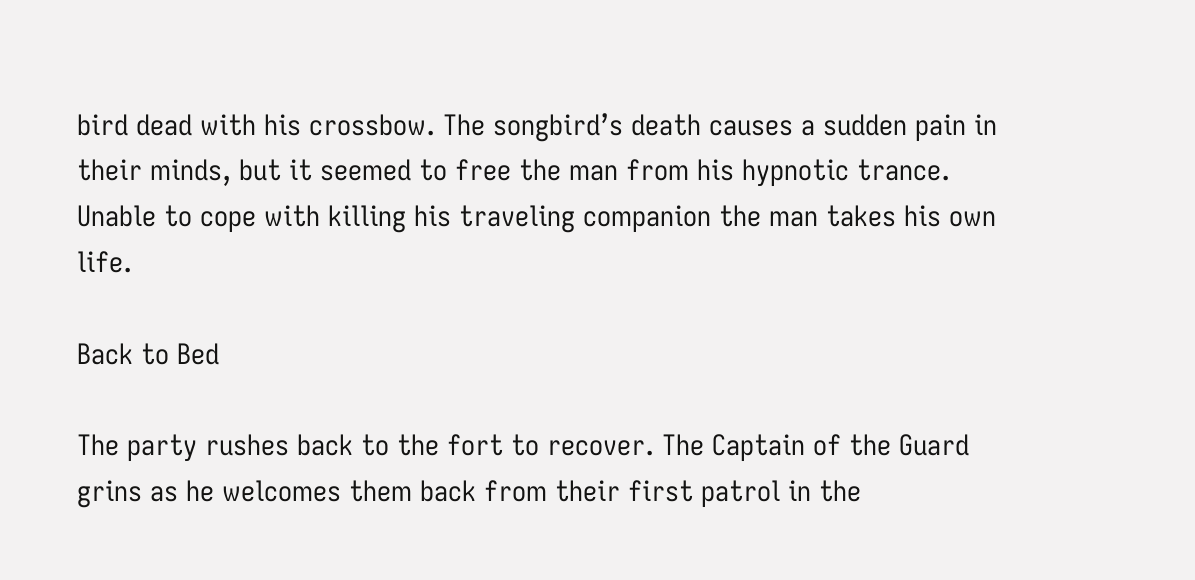bird dead with his crossbow. The songbird’s death causes a sudden pain in their minds, but it seemed to free the man from his hypnotic trance. Unable to cope with killing his traveling companion the man takes his own life.

Back to Bed

The party rushes back to the fort to recover. The Captain of the Guard grins as he welcomes them back from their first patrol in the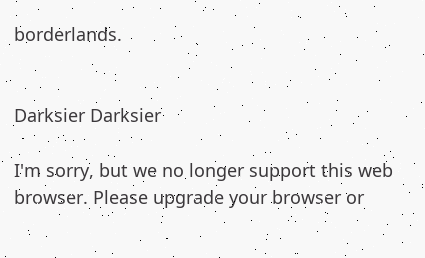borderlands.


Darksier Darksier

I'm sorry, but we no longer support this web browser. Please upgrade your browser or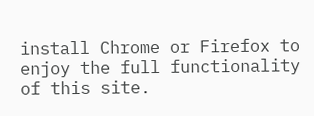install Chrome or Firefox to enjoy the full functionality of this site.